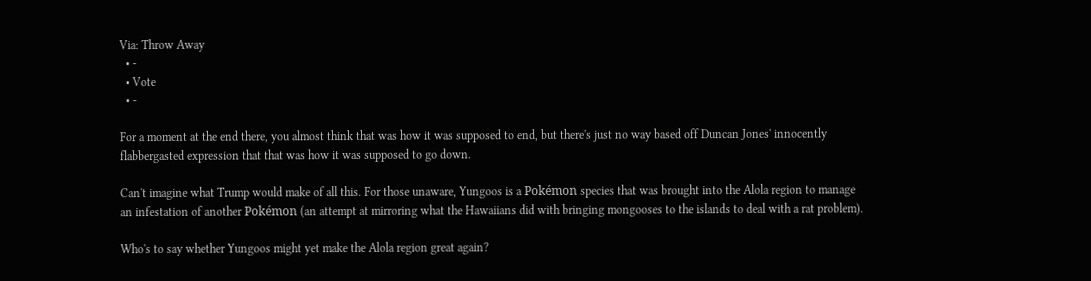Via: Throw Away
  • -
  • Vote
  • -

For a moment at the end there, you almost think that was how it was supposed to end, but there's just no way based off Duncan Jones' innocently flabbergasted expression that that was how it was supposed to go down.

Can't imagine what Trump would make of all this. For those unaware, Yungoos is a Pokémon species that was brought into the Alola region to manage an infestation of another Pokémon (an attempt at mirroring what the Hawaiians did with bringing mongooses to the islands to deal with a rat problem).

Who's to say whether Yungoos might yet make the Alola region great again?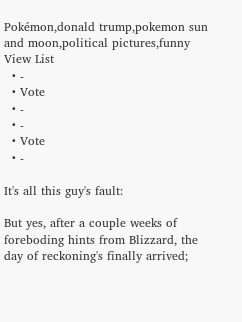Pokémon,donald trump,pokemon sun and moon,political pictures,funny
View List
  • -
  • Vote
  • -
  • -
  • Vote
  • -

It's all this guy's fault:

But yes, after a couple weeks of foreboding hints from Blizzard, the day of reckoning's finally arrived;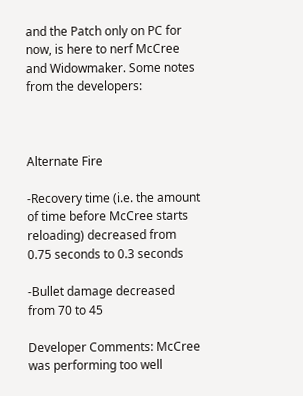and the Patch only on PC for now, is here to nerf McCree and Widowmaker. Some notes from the developers:



Alternate Fire

-Recovery time (i.e. the amount of time before McCree starts reloading) decreased from 0.75 seconds to 0.3 seconds

-Bullet damage decreased from 70 to 45

Developer Comments: McCree was performing too well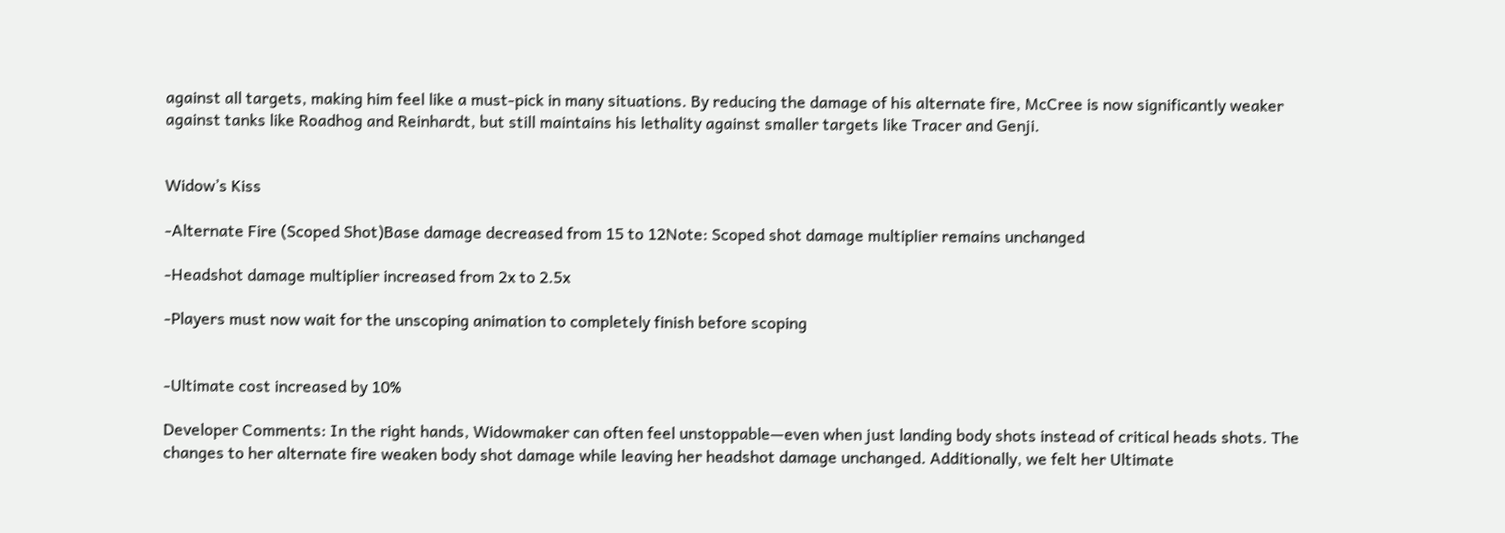against all targets, making him feel like a must-pick in many situations. By reducing the damage of his alternate fire, McCree is now significantly weaker against tanks like Roadhog and Reinhardt, but still maintains his lethality against smaller targets like Tracer and Genji.


Widow’s Kiss

-Alternate Fire (Scoped Shot)Base damage decreased from 15 to 12Note: Scoped shot damage multiplier remains unchanged

-Headshot damage multiplier increased from 2x to 2.5x

-Players must now wait for the unscoping animation to completely finish before scoping


-Ultimate cost increased by 10%

Developer Comments: In the right hands, Widowmaker can often feel unstoppable—even when just landing body shots instead of critical heads shots. The changes to her alternate fire weaken body shot damage while leaving her headshot damage unchanged. Additionally, we felt her Ultimate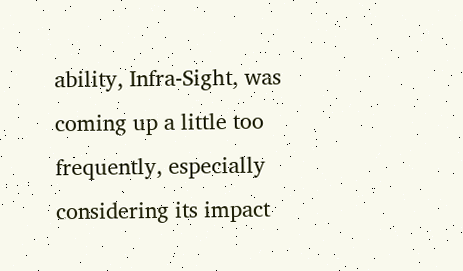ability, Infra-Sight, was coming up a little too frequently, especially considering its impact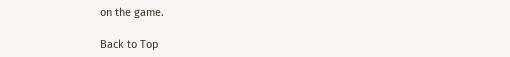on the game.

Back to Top